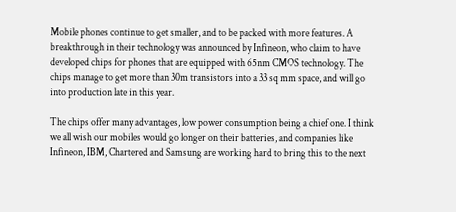Mobile phones continue to get smaller, and to be packed with more features. A breakthrough in their technology was announced by Infineon, who claim to have developed chips for phones that are equipped with 65nm CMOS technology. The chips manage to get more than 30m transistors into a 33 sq mm space, and will go into production late in this year.

The chips offer many advantages, low power consumption being a chief one. I think we all wish our mobiles would go longer on their batteries, and companies like Infineon, IBM, Chartered and Samsung are working hard to bring this to the next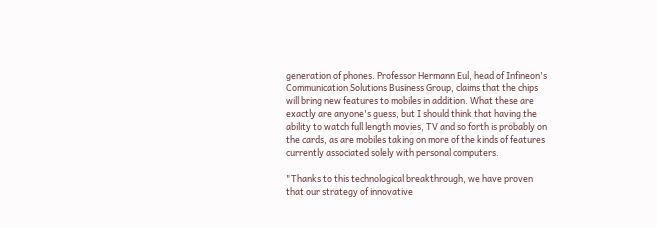generation of phones. Professor Hermann Eul, head of Infineon's Communication Solutions Business Group, claims that the chips will bring new features to mobiles in addition. What these are exactly are anyone's guess, but I should think that having the ability to watch full length movies, TV and so forth is probably on the cards, as are mobiles taking on more of the kinds of features currently associated solely with personal computers.

"Thanks to this technological breakthrough, we have proven that our strategy of innovative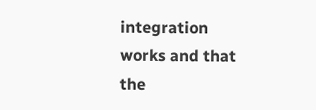integration works and that the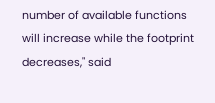number of available functions will increase while the footprint decreases," said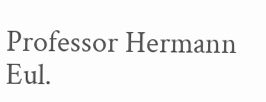Professor Hermann Eul.